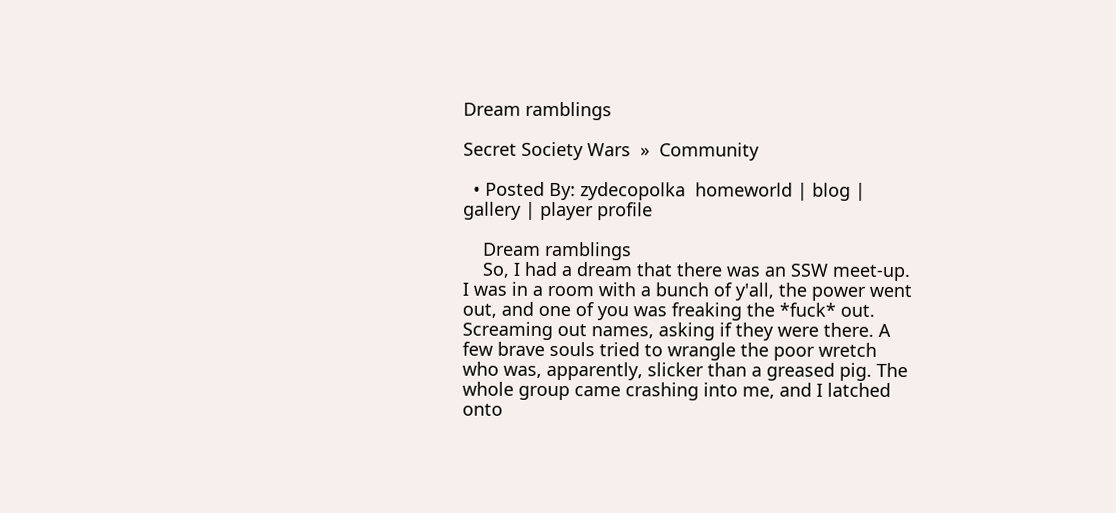Dream ramblings

Secret Society Wars  »  Community

  • Posted By: zydecopolka  homeworld | blog | gallery | player profile

    Dream ramblings
    So, I had a dream that there was an SSW meet-up. I was in a room with a bunch of y'all, the power went out, and one of you was freaking the *fuck* out. Screaming out names, asking if they were there. A few brave souls tried to wrangle the poor wretch who was, apparently, slicker than a greased pig. The whole group came crashing into me, and I latched onto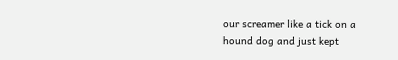our screamer like a tick on a hound dog and just kept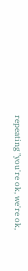repeating "you're ok, we're ok,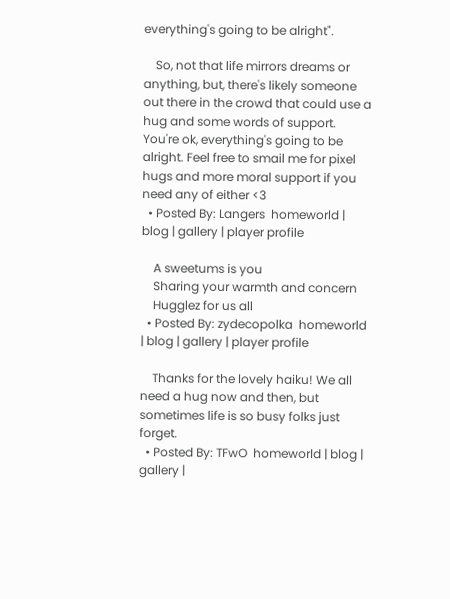everything's going to be alright".

    So, not that life mirrors dreams or anything, but, there's likely someone out there in the crowd that could use a hug and some words of support. You're ok, everything's going to be alright. Feel free to smail me for pixel hugs and more moral support if you need any of either <3
  • Posted By: Langers  homeworld | blog | gallery | player profile

    A sweetums is you
    Sharing your warmth and concern
    Hugglez for us all
  • Posted By: zydecopolka  homeworld | blog | gallery | player profile

    Thanks for the lovely haiku! We all need a hug now and then, but sometimes life is so busy folks just forget.
  • Posted By: TFwO  homeworld | blog | gallery |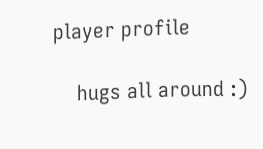player profile

    hugs all around :)